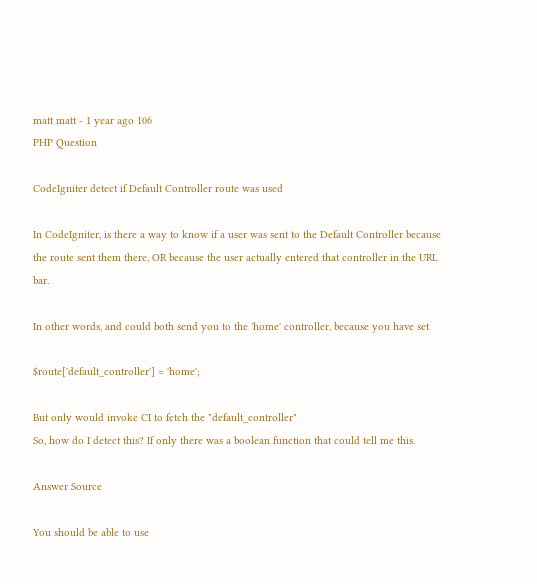matt matt - 1 year ago 106
PHP Question

CodeIgniter detect if Default Controller route was used

In CodeIgniter, is there a way to know if a user was sent to the Default Controller because the route sent them there, OR because the user actually entered that controller in the URL bar.

In other words, and could both send you to the 'home' controller, because you have set

$route['default_controller'] = 'home';

But only would invoke CI to fetch the "default_controller"
So, how do I detect this? If only there was a boolean function that could tell me this.

Answer Source

You should be able to use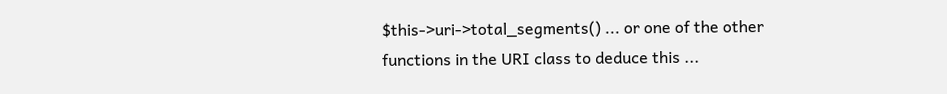$this->uri->total_segments() ... or one of the other functions in the URI class to deduce this ...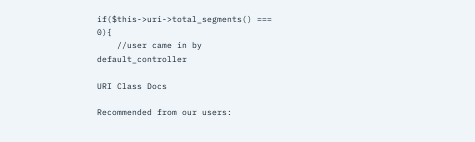if($this->uri->total_segments() === 0){
    //user came in by default_controller

URI Class Docs

Recommended from our users: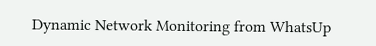Dynamic Network Monitoring from WhatsUp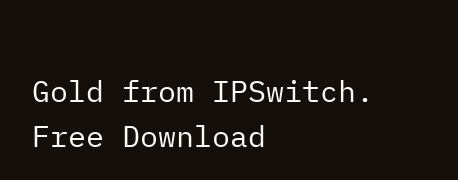Gold from IPSwitch. Free Download